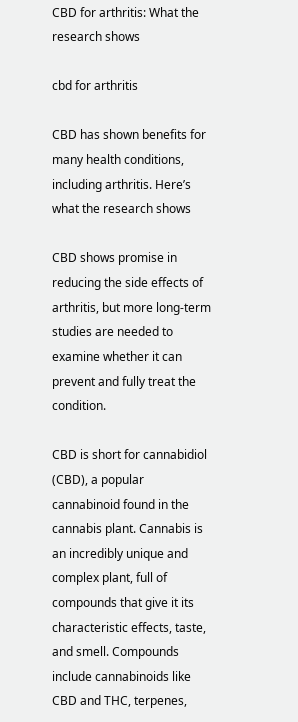CBD for arthritis: What the research shows

cbd for arthritis

CBD has shown benefits for many health conditions, including arthritis. Here’s what the research shows

CBD shows promise in reducing the side effects of arthritis, but more long-term studies are needed to examine whether it can prevent and fully treat the condition.

CBD is short for cannabidiol (CBD), a popular cannabinoid found in the cannabis plant. Cannabis is an incredibly unique and complex plant, full of compounds that give it its characteristic effects, taste, and smell. Compounds include cannabinoids like CBD and THC, terpenes,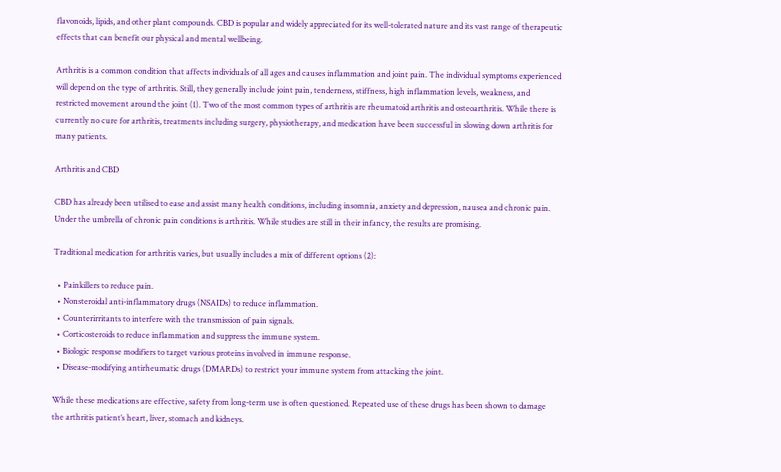flavonoids, lipids, and other plant compounds. CBD is popular and widely appreciated for its well-tolerated nature and its vast range of therapeutic effects that can benefit our physical and mental wellbeing.

Arthritis is a common condition that affects individuals of all ages and causes inflammation and joint pain. The individual symptoms experienced will depend on the type of arthritis. Still, they generally include joint pain, tenderness, stiffness, high inflammation levels, weakness, and restricted movement around the joint (1). Two of the most common types of arthritis are rheumatoid arthritis and osteoarthritis. While there is currently no cure for arthritis, treatments including surgery, physiotherapy, and medication have been successful in slowing down arthritis for many patients.

Arthritis and CBD

CBD has already been utilised to ease and assist many health conditions, including insomnia, anxiety and depression, nausea and chronic pain. Under the umbrella of chronic pain conditions is arthritis. While studies are still in their infancy, the results are promising.

Traditional medication for arthritis varies, but usually includes a mix of different options (2):

  • Painkillers to reduce pain.
  • Nonsteroidal anti-inflammatory drugs (NSAIDs) to reduce inflammation.
  • Counterirritants to interfere with the transmission of pain signals.
  • Corticosteroids to reduce inflammation and suppress the immune system.
  • Biologic response modifiers to target various proteins involved in immune response.
  • Disease-modifying antirheumatic drugs (DMARDs) to restrict your immune system from attacking the joint.

While these medications are effective, safety from long-term use is often questioned. Repeated use of these drugs has been shown to damage the arthritis patient’s heart, liver, stomach and kidneys.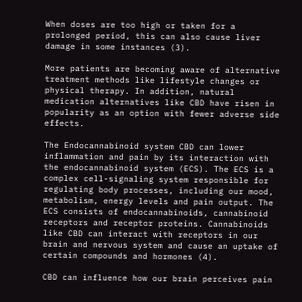When doses are too high or taken for a prolonged period, this can also cause liver damage in some instances (3).

More patients are becoming aware of alternative treatment methods like lifestyle changes or physical therapy. In addition, natural medication alternatives like CBD have risen in popularity as an option with fewer adverse side effects.

The Endocannabinoid system CBD can lower inflammation and pain by its interaction with the endocannabinoid system (ECS). The ECS is a complex cell-signaling system responsible for regulating body processes, including our mood, metabolism, energy levels and pain output. The ECS consists of endocannabinoids, cannabinoid receptors and receptor proteins. Cannabinoids like CBD can interact with receptors in our brain and nervous system and cause an uptake of certain compounds and hormones (4).

CBD can influence how our brain perceives pain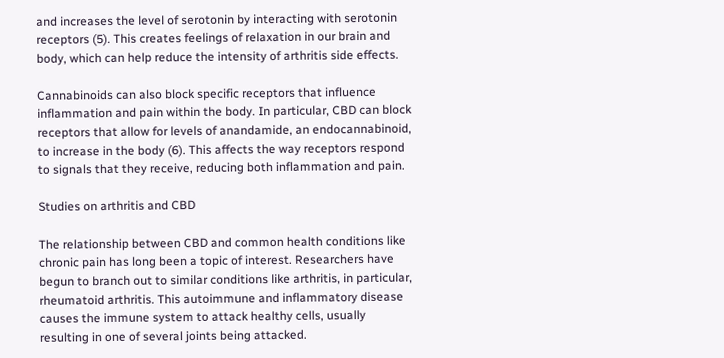and increases the level of serotonin by interacting with serotonin receptors (5). This creates feelings of relaxation in our brain and body, which can help reduce the intensity of arthritis side effects.

Cannabinoids can also block specific receptors that influence inflammation and pain within the body. In particular, CBD can block receptors that allow for levels of anandamide, an endocannabinoid, to increase in the body (6). This affects the way receptors respond to signals that they receive, reducing both inflammation and pain.

Studies on arthritis and CBD

The relationship between CBD and common health conditions like chronic pain has long been a topic of interest. Researchers have begun to branch out to similar conditions like arthritis, in particular, rheumatoid arthritis. This autoimmune and inflammatory disease causes the immune system to attack healthy cells, usually resulting in one of several joints being attacked.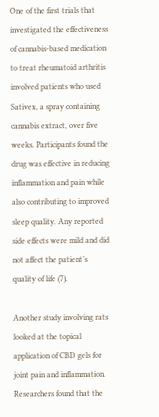One of the first trials that investigated the effectiveness of cannabis-based medication to treat rheumatoid arthritis involved patients who used Sativex, a spray containing cannabis extract, over five weeks. Participants found the drug was effective in reducing inflammation and pain while also contributing to improved sleep quality. Any reported side effects were mild and did not affect the patient’s quality of life (7).

Another study involving rats looked at the topical application of CBD gels for joint pain and inflammation. Researchers found that the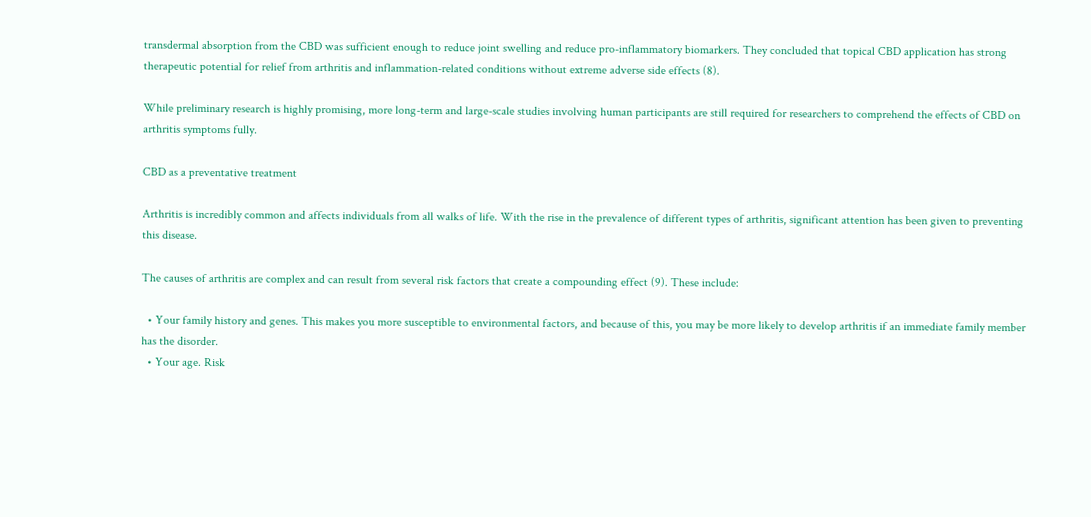transdermal absorption from the CBD was sufficient enough to reduce joint swelling and reduce pro-inflammatory biomarkers. They concluded that topical CBD application has strong therapeutic potential for relief from arthritis and inflammation-related conditions without extreme adverse side effects (8).

While preliminary research is highly promising, more long-term and large-scale studies involving human participants are still required for researchers to comprehend the effects of CBD on arthritis symptoms fully.

CBD as a preventative treatment

Arthritis is incredibly common and affects individuals from all walks of life. With the rise in the prevalence of different types of arthritis, significant attention has been given to preventing this disease.

The causes of arthritis are complex and can result from several risk factors that create a compounding effect (9). These include:

  • Your family history and genes. This makes you more susceptible to environmental factors, and because of this, you may be more likely to develop arthritis if an immediate family member has the disorder.
  • Your age. Risk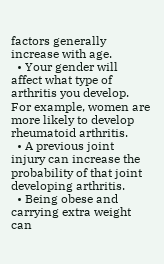factors generally increase with age.
  • Your gender will affect what type of arthritis you develop. For example, women are more likely to develop rheumatoid arthritis.
  • A previous joint injury can increase the probability of that joint developing arthritis.
  • Being obese and carrying extra weight can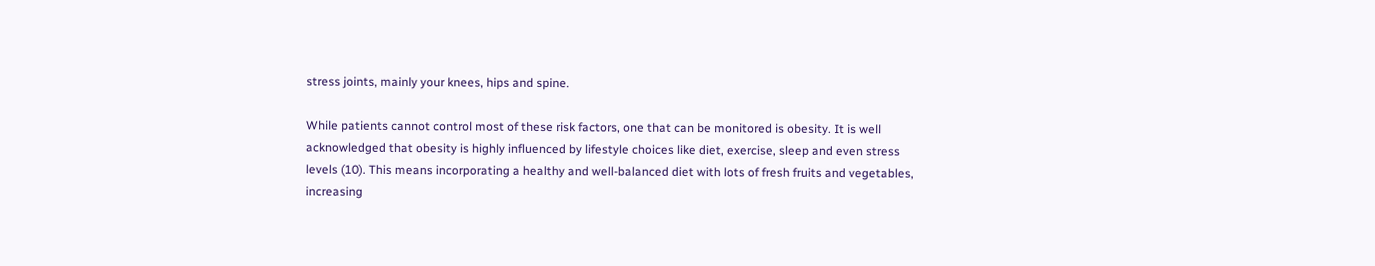stress joints, mainly your knees, hips and spine.

While patients cannot control most of these risk factors, one that can be monitored is obesity. It is well acknowledged that obesity is highly influenced by lifestyle choices like diet, exercise, sleep and even stress levels (10). This means incorporating a healthy and well-balanced diet with lots of fresh fruits and vegetables, increasing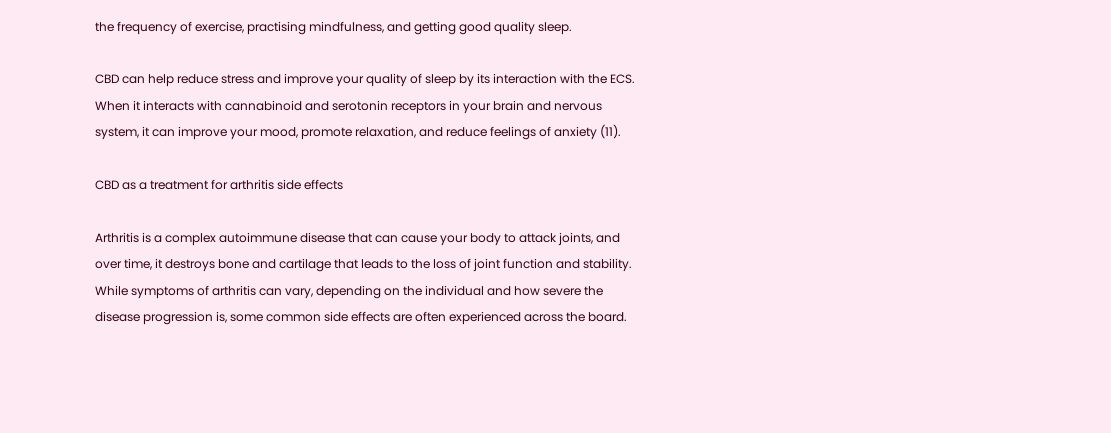the frequency of exercise, practising mindfulness, and getting good quality sleep.

CBD can help reduce stress and improve your quality of sleep by its interaction with the ECS. When it interacts with cannabinoid and serotonin receptors in your brain and nervous system, it can improve your mood, promote relaxation, and reduce feelings of anxiety (11).

CBD as a treatment for arthritis side effects

Arthritis is a complex autoimmune disease that can cause your body to attack joints, and over time, it destroys bone and cartilage that leads to the loss of joint function and stability. While symptoms of arthritis can vary, depending on the individual and how severe the disease progression is, some common side effects are often experienced across the board.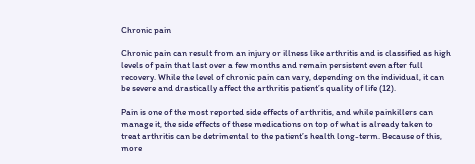Chronic pain

Chronic pain can result from an injury or illness like arthritis and is classified as high levels of pain that last over a few months and remain persistent even after full recovery. While the level of chronic pain can vary, depending on the individual, it can be severe and drastically affect the arthritis patient’s quality of life (12).

Pain is one of the most reported side effects of arthritis, and while painkillers can manage it, the side effects of these medications on top of what is already taken to treat arthritis can be detrimental to the patient’s health long-term. Because of this, more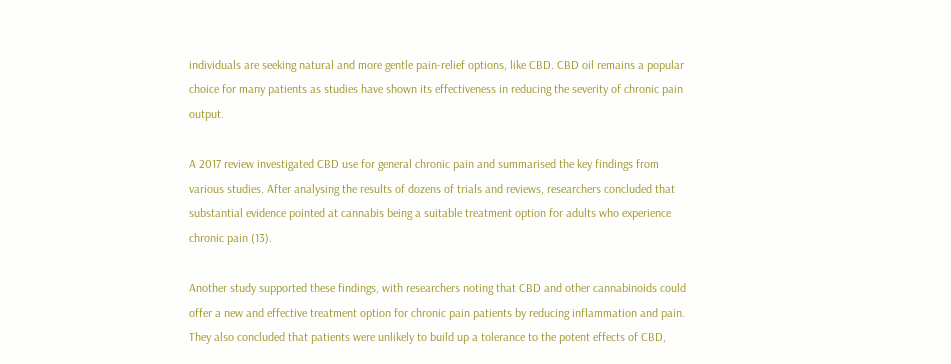individuals are seeking natural and more gentle pain-relief options, like CBD. CBD oil remains a popular choice for many patients as studies have shown its effectiveness in reducing the severity of chronic pain output.

A 2017 review investigated CBD use for general chronic pain and summarised the key findings from various studies. After analysing the results of dozens of trials and reviews, researchers concluded that substantial evidence pointed at cannabis being a suitable treatment option for adults who experience chronic pain (13).

Another study supported these findings, with researchers noting that CBD and other cannabinoids could offer a new and effective treatment option for chronic pain patients by reducing inflammation and pain. They also concluded that patients were unlikely to build up a tolerance to the potent effects of CBD,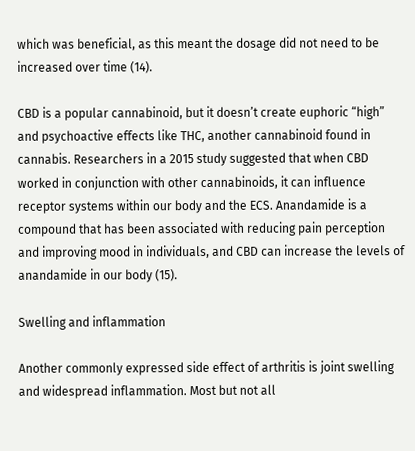which was beneficial, as this meant the dosage did not need to be increased over time (14).

CBD is a popular cannabinoid, but it doesn’t create euphoric “high” and psychoactive effects like THC, another cannabinoid found in cannabis. Researchers in a 2015 study suggested that when CBD worked in conjunction with other cannabinoids, it can influence receptor systems within our body and the ECS. Anandamide is a compound that has been associated with reducing pain perception and improving mood in individuals, and CBD can increase the levels of anandamide in our body (15).

Swelling and inflammation

Another commonly expressed side effect of arthritis is joint swelling and widespread inflammation. Most but not all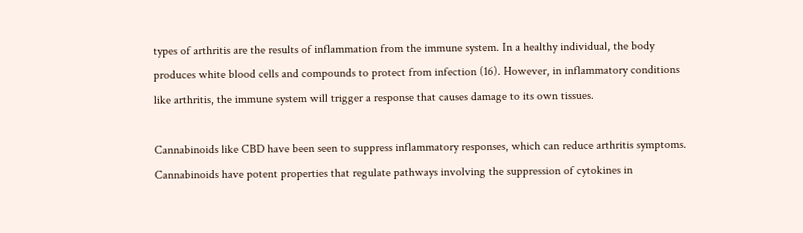types of arthritis are the results of inflammation from the immune system. In a healthy individual, the body produces white blood cells and compounds to protect from infection (16). However, in inflammatory conditions like arthritis, the immune system will trigger a response that causes damage to its own tissues.

Cannabinoids like CBD have been seen to suppress inflammatory responses, which can reduce arthritis symptoms. Cannabinoids have potent properties that regulate pathways involving the suppression of cytokines in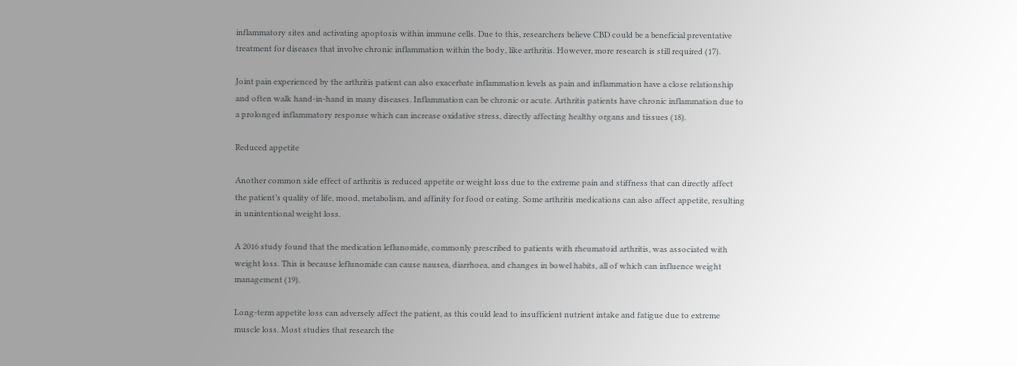inflammatory sites and activating apoptosis within immune cells. Due to this, researchers believe CBD could be a beneficial preventative treatment for diseases that involve chronic inflammation within the body, like arthritis. However, more research is still required (17).

Joint pain experienced by the arthritis patient can also exacerbate inflammation levels as pain and inflammation have a close relationship and often walk hand-in-hand in many diseases. Inflammation can be chronic or acute. Arthritis patients have chronic inflammation due to a prolonged inflammatory response which can increase oxidative stress, directly affecting healthy organs and tissues (18).

Reduced appetite

Another common side effect of arthritis is reduced appetite or weight loss due to the extreme pain and stiffness that can directly affect the patient’s quality of life, mood, metabolism, and affinity for food or eating. Some arthritis medications can also affect appetite, resulting in unintentional weight loss.

A 2016 study found that the medication leflunomide, commonly prescribed to patients with rheumatoid arthritis, was associated with weight loss. This is because leflunomide can cause nausea, diarrhoea, and changes in bowel habits, all of which can influence weight management (19).

Long-term appetite loss can adversely affect the patient, as this could lead to insufficient nutrient intake and fatigue due to extreme muscle loss. Most studies that research the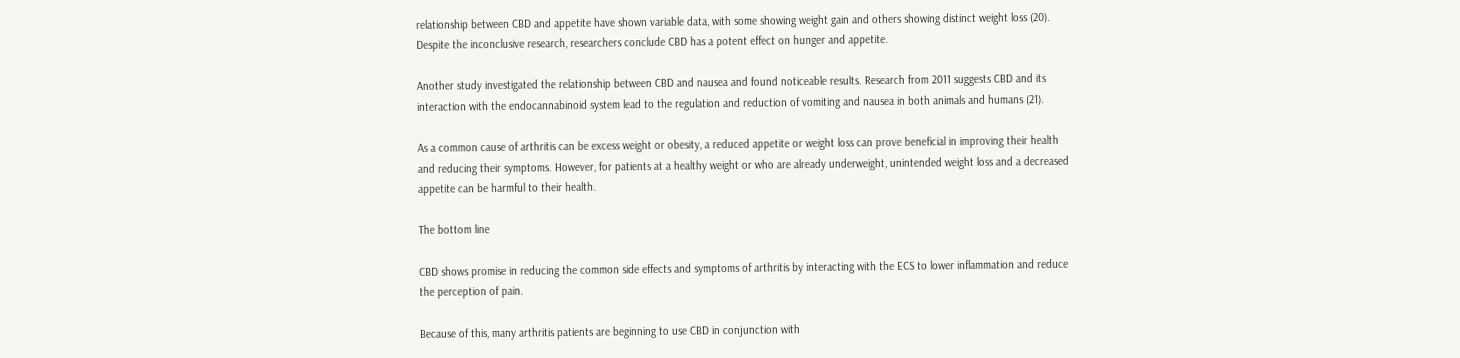relationship between CBD and appetite have shown variable data, with some showing weight gain and others showing distinct weight loss (20). Despite the inconclusive research, researchers conclude CBD has a potent effect on hunger and appetite.

Another study investigated the relationship between CBD and nausea and found noticeable results. Research from 2011 suggests CBD and its interaction with the endocannabinoid system lead to the regulation and reduction of vomiting and nausea in both animals and humans (21).

As a common cause of arthritis can be excess weight or obesity, a reduced appetite or weight loss can prove beneficial in improving their health and reducing their symptoms. However, for patients at a healthy weight or who are already underweight, unintended weight loss and a decreased appetite can be harmful to their health.

The bottom line

CBD shows promise in reducing the common side effects and symptoms of arthritis by interacting with the ECS to lower inflammation and reduce the perception of pain.

Because of this, many arthritis patients are beginning to use CBD in conjunction with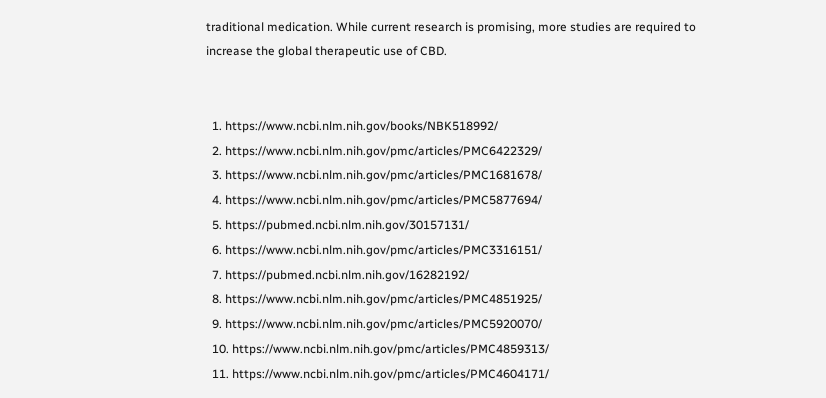traditional medication. While current research is promising, more studies are required to increase the global therapeutic use of CBD.


  1. https://www.ncbi.nlm.nih.gov/books/NBK518992/
  2. https://www.ncbi.nlm.nih.gov/pmc/articles/PMC6422329/
  3. https://www.ncbi.nlm.nih.gov/pmc/articles/PMC1681678/
  4. https://www.ncbi.nlm.nih.gov/pmc/articles/PMC5877694/
  5. https://pubmed.ncbi.nlm.nih.gov/30157131/
  6. https://www.ncbi.nlm.nih.gov/pmc/articles/PMC3316151/
  7. https://pubmed.ncbi.nlm.nih.gov/16282192/
  8. https://www.ncbi.nlm.nih.gov/pmc/articles/PMC4851925/
  9. https://www.ncbi.nlm.nih.gov/pmc/articles/PMC5920070/
  10. https://www.ncbi.nlm.nih.gov/pmc/articles/PMC4859313/
  11. https://www.ncbi.nlm.nih.gov/pmc/articles/PMC4604171/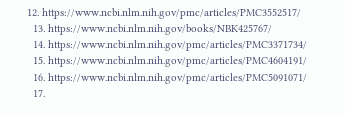12. https://www.ncbi.nlm.nih.gov/pmc/articles/PMC3552517/
  13. https://www.ncbi.nlm.nih.gov/books/NBK425767/
  14. https://www.ncbi.nlm.nih.gov/pmc/articles/PMC3371734/
  15. https://www.ncbi.nlm.nih.gov/pmc/articles/PMC4604191/
  16. https://www.ncbi.nlm.nih.gov/pmc/articles/PMC5091071/
  17.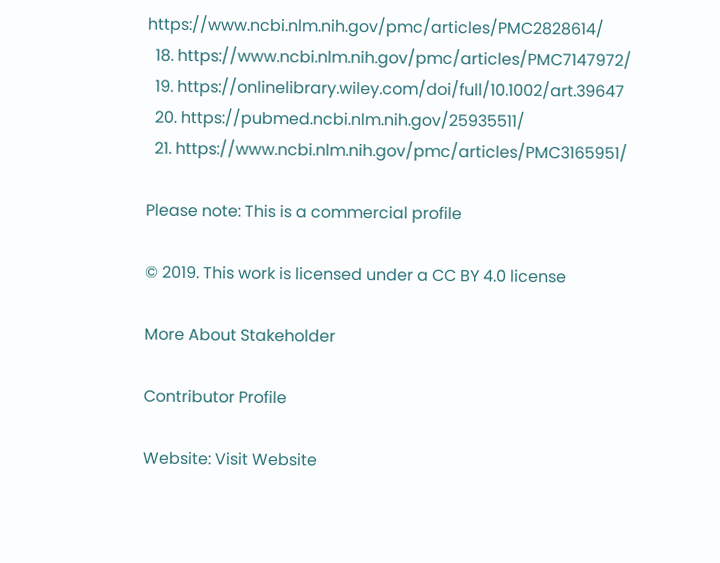https://www.ncbi.nlm.nih.gov/pmc/articles/PMC2828614/
  18. https://www.ncbi.nlm.nih.gov/pmc/articles/PMC7147972/
  19. https://onlinelibrary.wiley.com/doi/full/10.1002/art.39647
  20. https://pubmed.ncbi.nlm.nih.gov/25935511/
  21. https://www.ncbi.nlm.nih.gov/pmc/articles/PMC3165951/

Please note: This is a commercial profile

© 2019. This work is licensed under a CC BY 4.0 license

More About Stakeholder

Contributor Profile

Website: Visit Website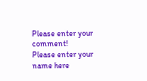Please enter your comment!
Please enter your name here